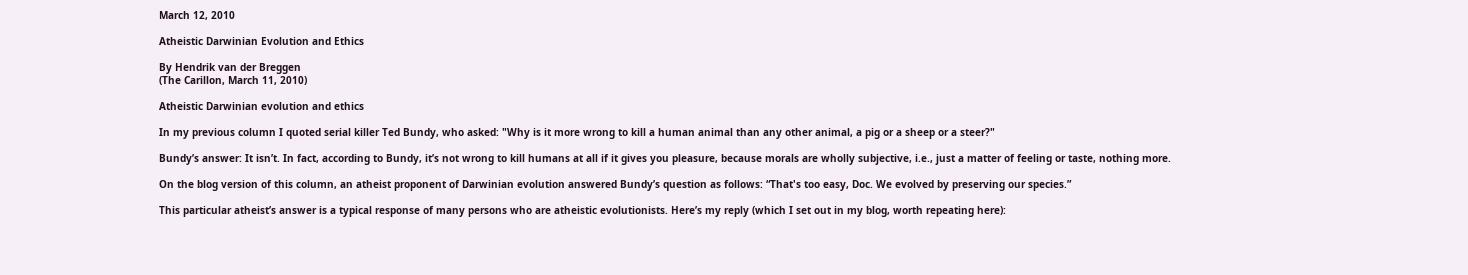March 12, 2010

Atheistic Darwinian Evolution and Ethics

By Hendrik van der Breggen
(The Carillon, March 11, 2010)

Atheistic Darwinian evolution and ethics

In my previous column I quoted serial killer Ted Bundy, who asked: "Why is it more wrong to kill a human animal than any other animal, a pig or a sheep or a steer?"

Bundy’s answer: It isn’t. In fact, according to Bundy, it’s not wrong to kill humans at all if it gives you pleasure, because morals are wholly subjective, i.e., just a matter of feeling or taste, nothing more.

On the blog version of this column, an atheist proponent of Darwinian evolution answered Bundy’s question as follows: “That's too easy, Doc. We evolved by preserving our species.”

This particular atheist’s answer is a typical response of many persons who are atheistic evolutionists. Here’s my reply (which I set out in my blog, worth repeating here):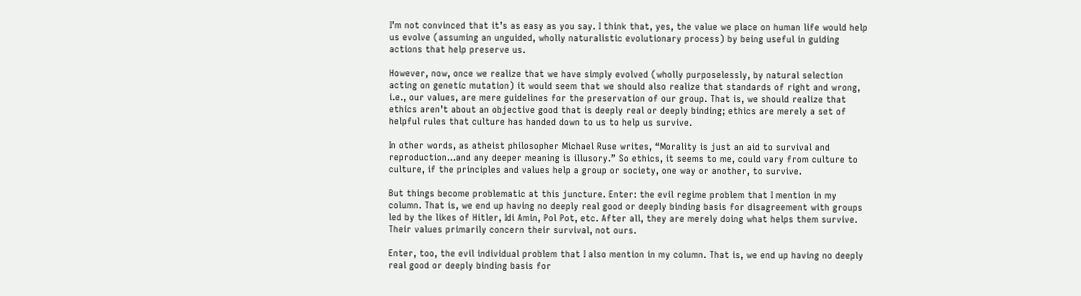I’m not convinced that it’s as easy as you say. I think that, yes, the value we place on human life would help us evolve (assuming an unguided, wholly naturalistic evolutionary process) by being useful in guiding actions that help preserve us.

However, now, once we realize that we have simply evolved (wholly purposelessly, by natural selection acting on genetic mutation) it would seem that we should also realize that standards of right and wrong, i.e., our values, are mere guidelines for the preservation of our group. That is, we should realize that ethics aren’t about an objective good that is deeply real or deeply binding; ethics are merely a set of helpful rules that culture has handed down to us to help us survive.

In other words, as atheist philosopher Michael Ruse writes, “Morality is just an aid to survival and reproduction...and any deeper meaning is illusory.” So ethics, it seems to me, could vary from culture to culture, if the principles and values help a group or society, one way or another, to survive.

But things become problematic at this juncture. Enter: the evil regime problem that I mention in my column. That is, we end up having no deeply real good or deeply binding basis for disagreement with groups led by the likes of Hitler, Idi Amin, Pol Pot, etc. After all, they are merely doing what helps them survive. Their values primarily concern their survival, not ours.

Enter, too, the evil individual problem that I also mention in my column. That is, we end up having no deeply real good or deeply binding basis for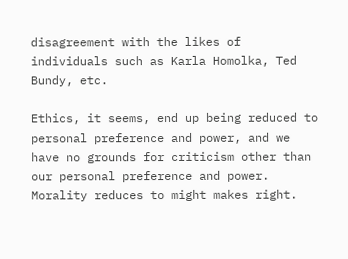disagreement with the likes of individuals such as Karla Homolka, Ted Bundy, etc.

Ethics, it seems, end up being reduced to personal preference and power, and we have no grounds for criticism other than our personal preference and power. Morality reduces to might makes right.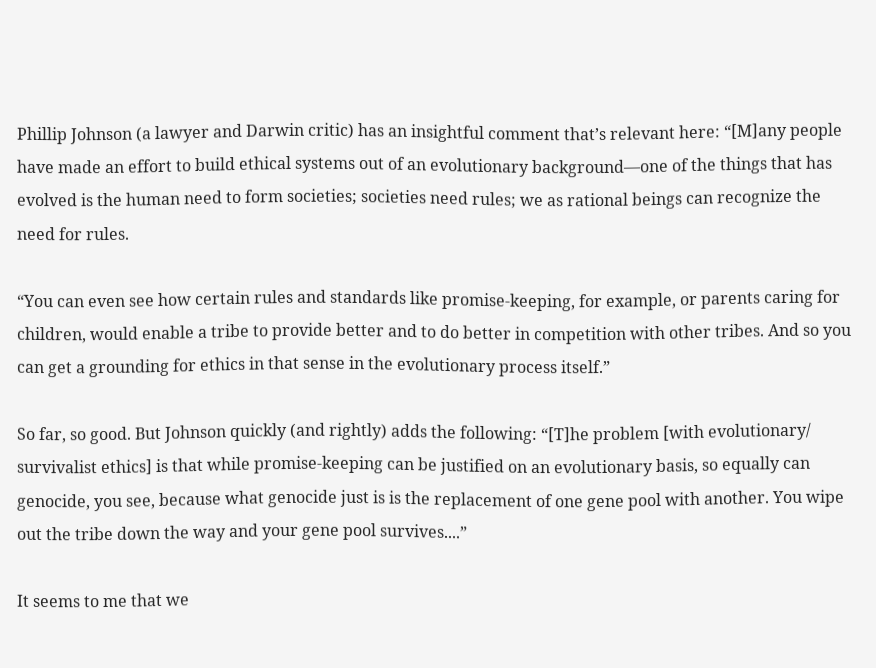Phillip Johnson (a lawyer and Darwin critic) has an insightful comment that’s relevant here: “[M]any people have made an effort to build ethical systems out of an evolutionary background—one of the things that has evolved is the human need to form societies; societies need rules; we as rational beings can recognize the need for rules.

“You can even see how certain rules and standards like promise-keeping, for example, or parents caring for children, would enable a tribe to provide better and to do better in competition with other tribes. And so you can get a grounding for ethics in that sense in the evolutionary process itself.”

So far, so good. But Johnson quickly (and rightly) adds the following: “[T]he problem [with evolutionary/ survivalist ethics] is that while promise-keeping can be justified on an evolutionary basis, so equally can genocide, you see, because what genocide just is is the replacement of one gene pool with another. You wipe out the tribe down the way and your gene pool survives....”

It seems to me that we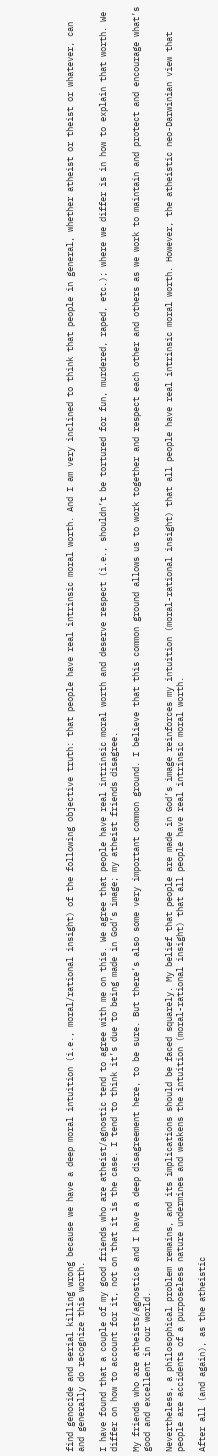find genocide and serial killing wrong because we have a deep moral intuition (i.e., moral/rational insight) of the following objective truth: that people have real intrinsic moral worth. And I am very inclined to think that people in general, whether atheist or theist or whatever, can and generally do recognize this worth.

I have found that a couple of my good friends who are atheist/agnostic tend to agree with me on this. We agree that people have real intrinsic moral worth and deserve respect (i.e., shouldn’t be tortured for fun, murdered, raped, etc.); where we differ is in how to explain that worth. We differ on how to account for it, not on that it is the case. I tend to think it’s due to being made in God’s image; my atheist friends disagree.

My friends who are atheists/agnostics and I have a deep disagreement here, to be sure. But there’s also some very important common ground. I believe that this common ground allows us to work together and respect each other and others as we work to maintain and protect and encourage what’s good and excellent in our world.

Nevertheless, a philosophical problem remains, and its implications should be faced squarely. My belief that people are made in God’s image reinforces my intuition (moral-rational insight) that all people have real intrinsic moral worth. However, the atheistic neo-Darwinian view that people are accidents of a purposeless nature undermines and weakens the intuition (moral-rational insight) that all people have real intrinsic moral worth.

After all (and again), as the atheistic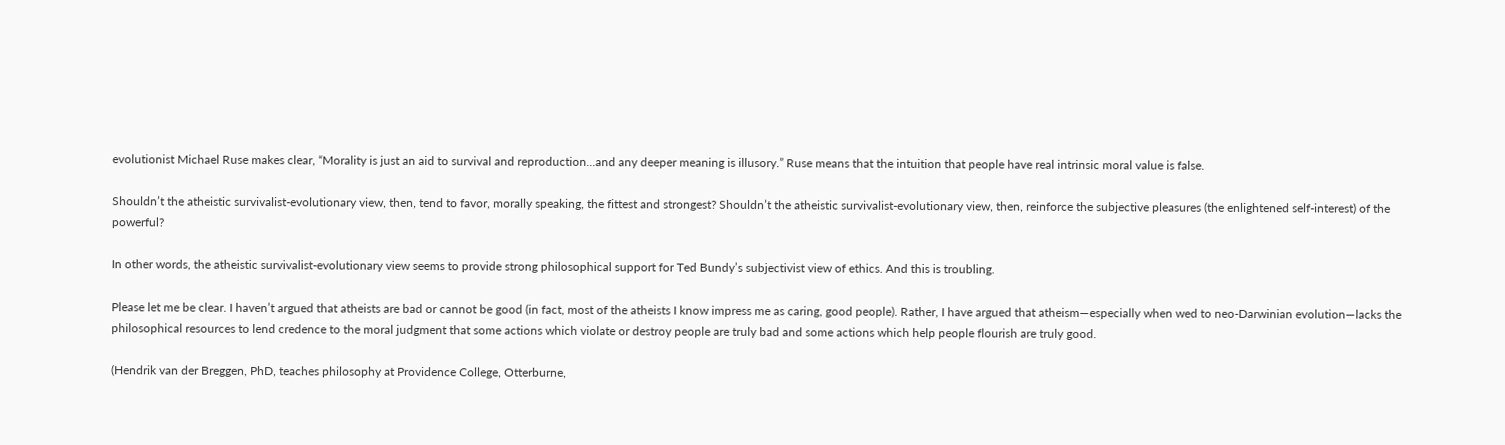evolutionist Michael Ruse makes clear, “Morality is just an aid to survival and reproduction...and any deeper meaning is illusory.” Ruse means that the intuition that people have real intrinsic moral value is false.

Shouldn’t the atheistic survivalist-evolutionary view, then, tend to favor, morally speaking, the fittest and strongest? Shouldn’t the atheistic survivalist-evolutionary view, then, reinforce the subjective pleasures (the enlightened self-interest) of the powerful?

In other words, the atheistic survivalist-evolutionary view seems to provide strong philosophical support for Ted Bundy’s subjectivist view of ethics. And this is troubling.

Please let me be clear. I haven’t argued that atheists are bad or cannot be good (in fact, most of the atheists I know impress me as caring, good people). Rather, I have argued that atheism—especially when wed to neo-Darwinian evolution—lacks the philosophical resources to lend credence to the moral judgment that some actions which violate or destroy people are truly bad and some actions which help people flourish are truly good.

(Hendrik van der Breggen, PhD, teaches philosophy at Providence College, Otterburne,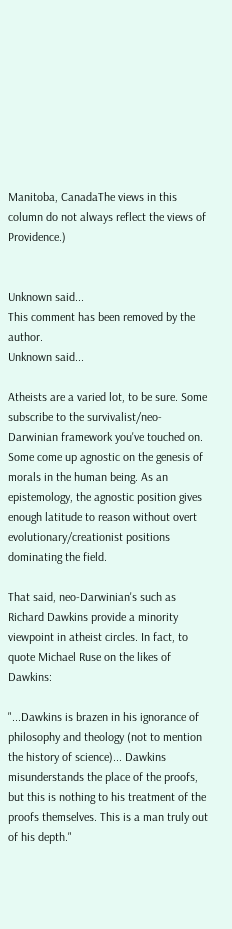Manitoba, CanadaThe views in this column do not always reflect the views of Providence.)


Unknown said...
This comment has been removed by the author.
Unknown said...

Atheists are a varied lot, to be sure. Some subscribe to the survivalist/neo-Darwinian framework you've touched on. Some come up agnostic on the genesis of morals in the human being. As an epistemology, the agnostic position gives enough latitude to reason without overt evolutionary/creationist positions dominating the field.

That said, neo-Darwinian's such as Richard Dawkins provide a minority viewpoint in atheist circles. In fact, to quote Michael Ruse on the likes of Dawkins:

"...Dawkins is brazen in his ignorance of philosophy and theology (not to mention the history of science)... Dawkins misunderstands the place of the proofs, but this is nothing to his treatment of the proofs themselves. This is a man truly out of his depth."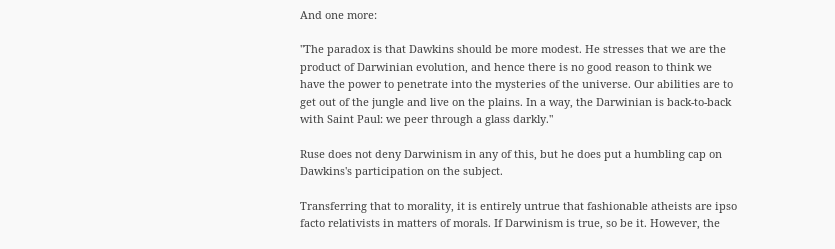And one more:

"The paradox is that Dawkins should be more modest. He stresses that we are the product of Darwinian evolution, and hence there is no good reason to think we have the power to penetrate into the mysteries of the universe. Our abilities are to get out of the jungle and live on the plains. In a way, the Darwinian is back-to-back with Saint Paul: we peer through a glass darkly."

Ruse does not deny Darwinism in any of this, but he does put a humbling cap on Dawkins's participation on the subject.

Transferring that to morality, it is entirely untrue that fashionable atheists are ipso facto relativists in matters of morals. If Darwinism is true, so be it. However, the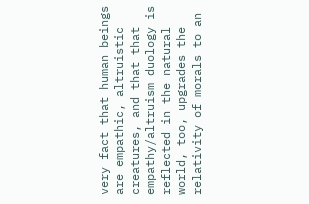very fact that human beings are empathic, altruistic creatures, and that that empathy/altruism duology is reflected in the natural world, too, upgrades the relativity of morals to an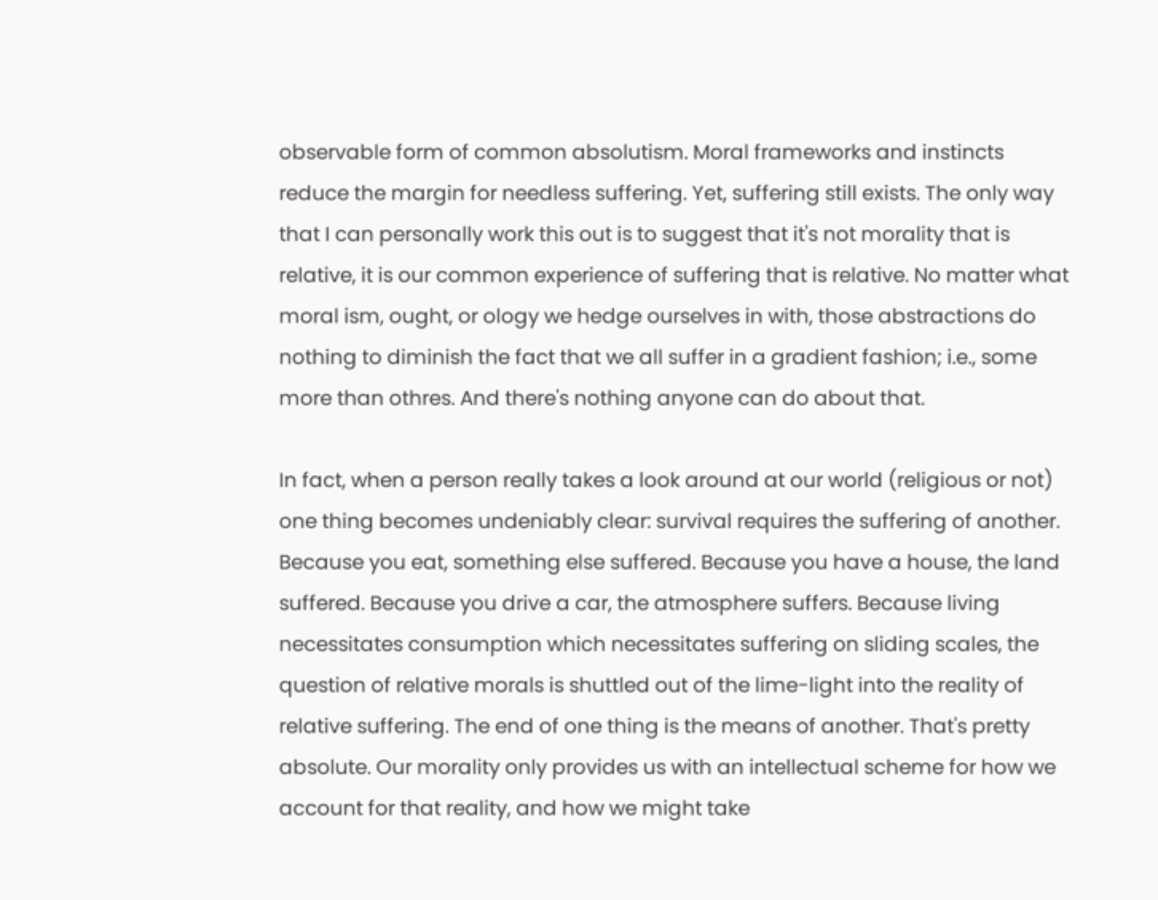observable form of common absolutism. Moral frameworks and instincts reduce the margin for needless suffering. Yet, suffering still exists. The only way that I can personally work this out is to suggest that it's not morality that is relative, it is our common experience of suffering that is relative. No matter what moral ism, ought, or ology we hedge ourselves in with, those abstractions do nothing to diminish the fact that we all suffer in a gradient fashion; i.e., some more than othres. And there's nothing anyone can do about that.

In fact, when a person really takes a look around at our world (religious or not) one thing becomes undeniably clear: survival requires the suffering of another. Because you eat, something else suffered. Because you have a house, the land suffered. Because you drive a car, the atmosphere suffers. Because living necessitates consumption which necessitates suffering on sliding scales, the question of relative morals is shuttled out of the lime-light into the reality of relative suffering. The end of one thing is the means of another. That's pretty absolute. Our morality only provides us with an intellectual scheme for how we account for that reality, and how we might take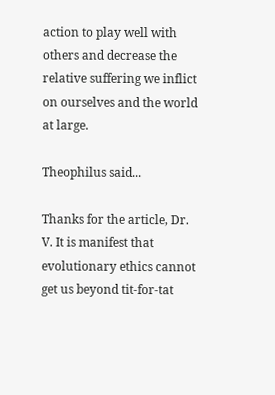action to play well with others and decrease the relative suffering we inflict on ourselves and the world at large.

Theophilus said...

Thanks for the article, Dr. V. It is manifest that evolutionary ethics cannot get us beyond tit-for-tat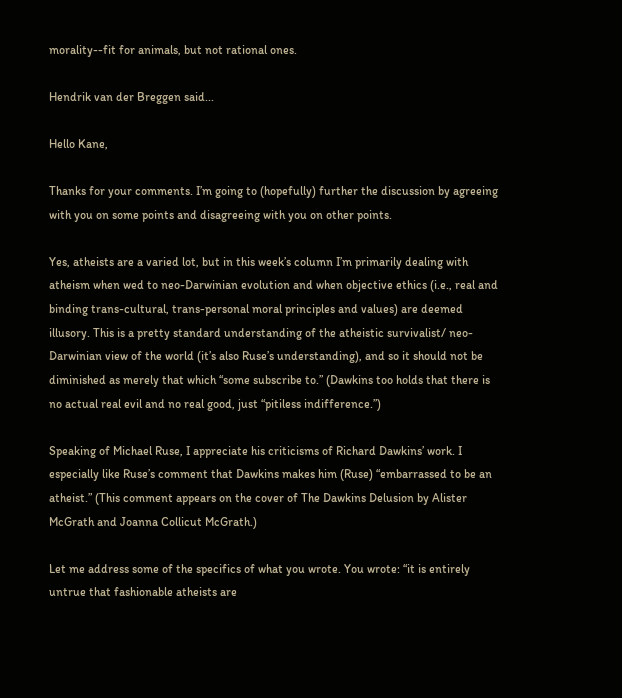morality--fit for animals, but not rational ones.

Hendrik van der Breggen said...

Hello Kane,

Thanks for your comments. I’m going to (hopefully) further the discussion by agreeing with you on some points and disagreeing with you on other points.

Yes, atheists are a varied lot, but in this week’s column I’m primarily dealing with atheism when wed to neo-Darwinian evolution and when objective ethics (i.e., real and binding trans-cultural, trans-personal moral principles and values) are deemed illusory. This is a pretty standard understanding of the atheistic survivalist/ neo-Darwinian view of the world (it’s also Ruse’s understanding), and so it should not be diminished as merely that which “some subscribe to.” (Dawkins too holds that there is no actual real evil and no real good, just “pitiless indifference.”)

Speaking of Michael Ruse, I appreciate his criticisms of Richard Dawkins’ work. I especially like Ruse’s comment that Dawkins makes him (Ruse) “embarrassed to be an atheist.” (This comment appears on the cover of The Dawkins Delusion by Alister McGrath and Joanna Collicut McGrath.)

Let me address some of the specifics of what you wrote. You wrote: “it is entirely untrue that fashionable atheists are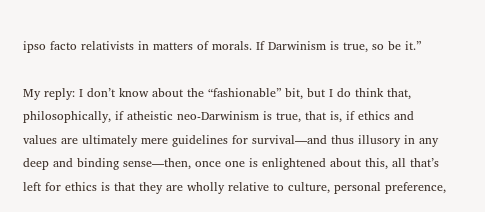ipso facto relativists in matters of morals. If Darwinism is true, so be it.”

My reply: I don’t know about the “fashionable” bit, but I do think that, philosophically, if atheistic neo-Darwinism is true, that is, if ethics and values are ultimately mere guidelines for survival—and thus illusory in any deep and binding sense—then, once one is enlightened about this, all that’s left for ethics is that they are wholly relative to culture, personal preference,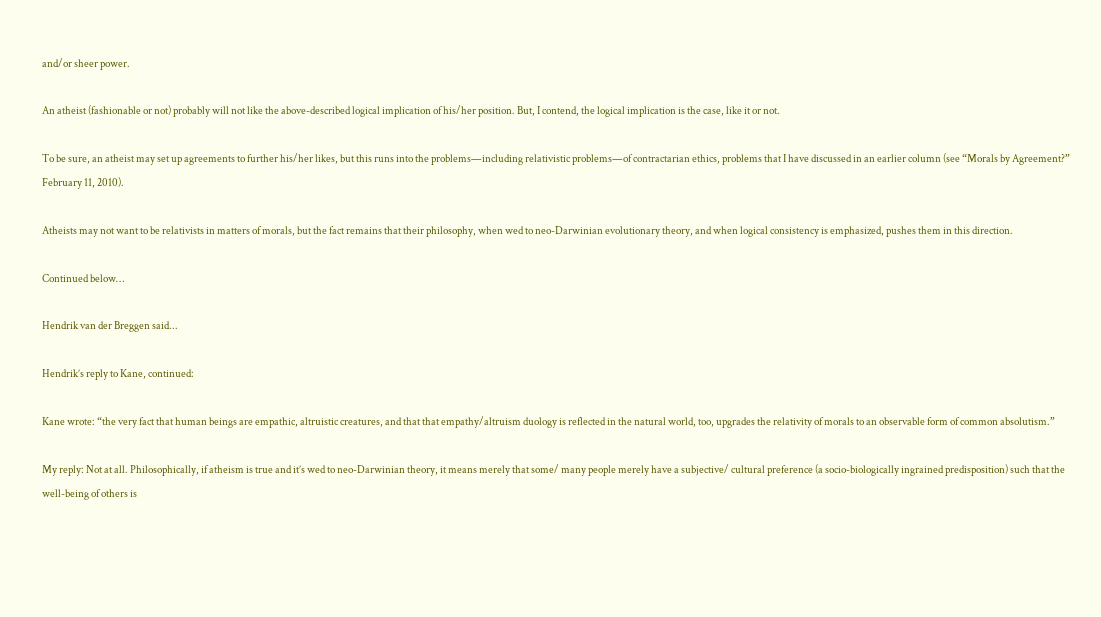and/or sheer power.

An atheist (fashionable or not) probably will not like the above-described logical implication of his/her position. But, I contend, the logical implication is the case, like it or not.

To be sure, an atheist may set up agreements to further his/her likes, but this runs into the problems—including relativistic problems—of contractarian ethics, problems that I have discussed in an earlier column (see “Morals by Agreement?” February 11, 2010).

Atheists may not want to be relativists in matters of morals, but the fact remains that their philosophy, when wed to neo-Darwinian evolutionary theory, and when logical consistency is emphasized, pushes them in this direction.

Continued below…

Hendrik van der Breggen said...

Hendrik’s reply to Kane, continued:

Kane wrote: “the very fact that human beings are empathic, altruistic creatures, and that that empathy/altruism duology is reflected in the natural world, too, upgrades the relativity of morals to an observable form of common absolutism.”

My reply: Not at all. Philosophically, if atheism is true and it’s wed to neo-Darwinian theory, it means merely that some/ many people merely have a subjective/ cultural preference (a socio-biologically ingrained predisposition) such that the well-being of others is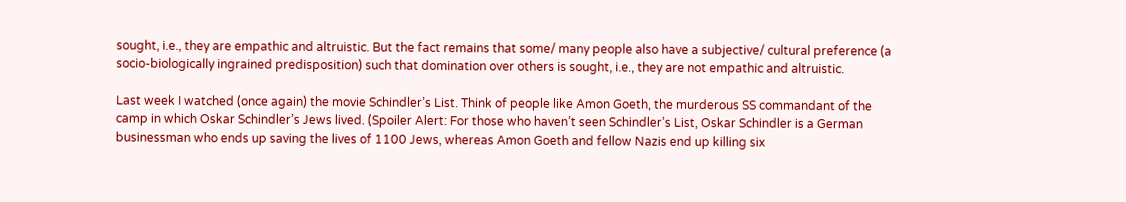sought, i.e., they are empathic and altruistic. But the fact remains that some/ many people also have a subjective/ cultural preference (a socio-biologically ingrained predisposition) such that domination over others is sought, i.e., they are not empathic and altruistic.

Last week I watched (once again) the movie Schindler’s List. Think of people like Amon Goeth, the murderous SS commandant of the camp in which Oskar Schindler’s Jews lived. (Spoiler Alert: For those who haven’t seen Schindler’s List, Oskar Schindler is a German businessman who ends up saving the lives of 1100 Jews, whereas Amon Goeth and fellow Nazis end up killing six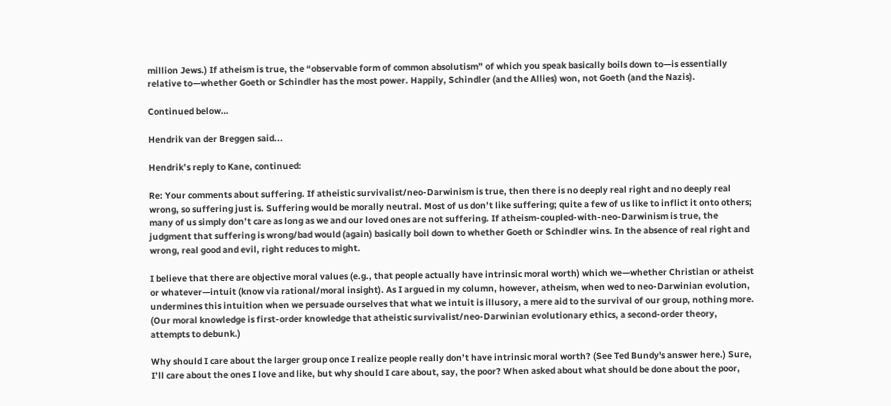million Jews.) If atheism is true, the “observable form of common absolutism” of which you speak basically boils down to—is essentially relative to—whether Goeth or Schindler has the most power. Happily, Schindler (and the Allies) won, not Goeth (and the Nazis).

Continued below…

Hendrik van der Breggen said...

Hendrik’s reply to Kane, continued:

Re: Your comments about suffering. If atheistic survivalist/neo-Darwinism is true, then there is no deeply real right and no deeply real wrong, so suffering just is. Suffering would be morally neutral. Most of us don’t like suffering; quite a few of us like to inflict it onto others; many of us simply don’t care as long as we and our loved ones are not suffering. If atheism-coupled-with-neo-Darwinism is true, the judgment that suffering is wrong/bad would (again) basically boil down to whether Goeth or Schindler wins. In the absence of real right and wrong, real good and evil, right reduces to might.

I believe that there are objective moral values (e.g., that people actually have intrinsic moral worth) which we—whether Christian or atheist or whatever—intuit (know via rational/moral insight). As I argued in my column, however, atheism, when wed to neo-Darwinian evolution, undermines this intuition when we persuade ourselves that what we intuit is illusory, a mere aid to the survival of our group, nothing more. (Our moral knowledge is first-order knowledge that atheistic survivalist/neo-Darwinian evolutionary ethics, a second-order theory, attempts to debunk.)

Why should I care about the larger group once I realize people really don’t have intrinsic moral worth? (See Ted Bundy's answer here.) Sure, I’ll care about the ones I love and like, but why should I care about, say, the poor? When asked about what should be done about the poor,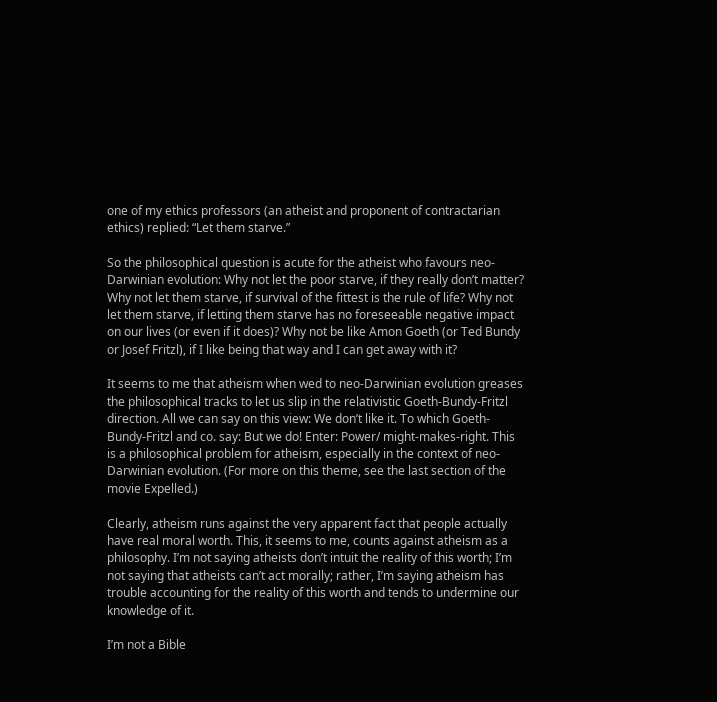one of my ethics professors (an atheist and proponent of contractarian ethics) replied: “Let them starve.”

So the philosophical question is acute for the atheist who favours neo-Darwinian evolution: Why not let the poor starve, if they really don’t matter? Why not let them starve, if survival of the fittest is the rule of life? Why not let them starve, if letting them starve has no foreseeable negative impact on our lives (or even if it does)? Why not be like Amon Goeth (or Ted Bundy or Josef Fritzl), if I like being that way and I can get away with it?

It seems to me that atheism when wed to neo-Darwinian evolution greases the philosophical tracks to let us slip in the relativistic Goeth-Bundy-Fritzl direction. All we can say on this view: We don’t like it. To which Goeth-Bundy-Fritzl and co. say: But we do! Enter: Power/ might-makes-right. This is a philosophical problem for atheism, especially in the context of neo-Darwinian evolution. (For more on this theme, see the last section of the movie Expelled.)

Clearly, atheism runs against the very apparent fact that people actually have real moral worth. This, it seems to me, counts against atheism as a philosophy. I’m not saying atheists don’t intuit the reality of this worth; I’m not saying that atheists can’t act morally; rather, I’m saying atheism has trouble accounting for the reality of this worth and tends to undermine our knowledge of it.

I’m not a Bible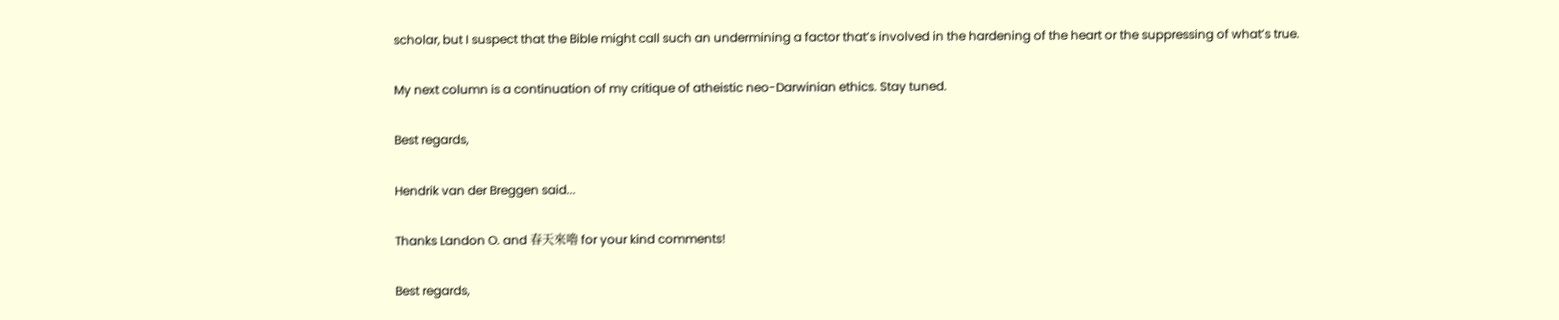scholar, but I suspect that the Bible might call such an undermining a factor that’s involved in the hardening of the heart or the suppressing of what’s true.

My next column is a continuation of my critique of atheistic neo-Darwinian ethics. Stay tuned.

Best regards,

Hendrik van der Breggen said...

Thanks Landon O. and 春天來嚕 for your kind comments!

Best regards,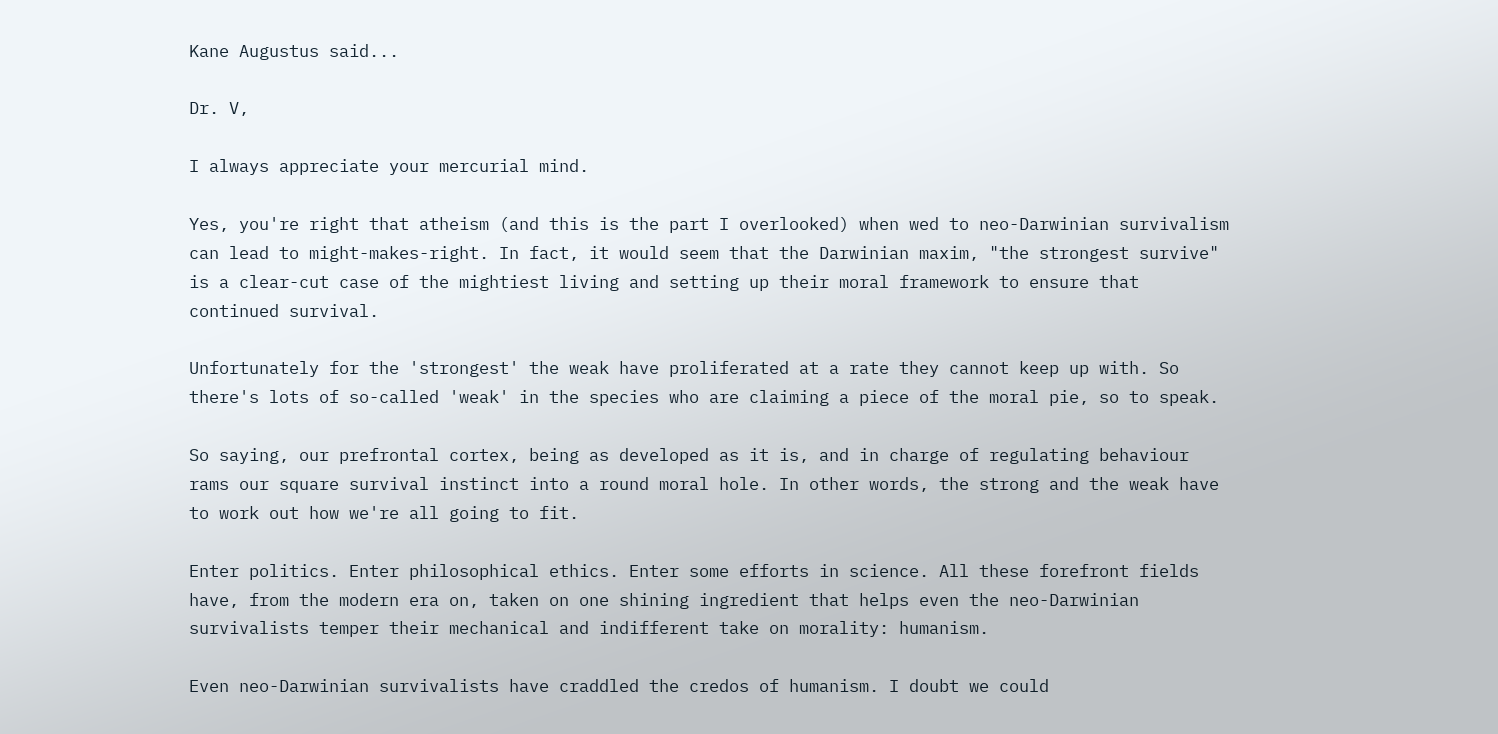Kane Augustus said...

Dr. V,

I always appreciate your mercurial mind.

Yes, you're right that atheism (and this is the part I overlooked) when wed to neo-Darwinian survivalism can lead to might-makes-right. In fact, it would seem that the Darwinian maxim, "the strongest survive" is a clear-cut case of the mightiest living and setting up their moral framework to ensure that continued survival.

Unfortunately for the 'strongest' the weak have proliferated at a rate they cannot keep up with. So there's lots of so-called 'weak' in the species who are claiming a piece of the moral pie, so to speak.

So saying, our prefrontal cortex, being as developed as it is, and in charge of regulating behaviour rams our square survival instinct into a round moral hole. In other words, the strong and the weak have to work out how we're all going to fit.

Enter politics. Enter philosophical ethics. Enter some efforts in science. All these forefront fields have, from the modern era on, taken on one shining ingredient that helps even the neo-Darwinian survivalists temper their mechanical and indifferent take on morality: humanism.

Even neo-Darwinian survivalists have craddled the credos of humanism. I doubt we could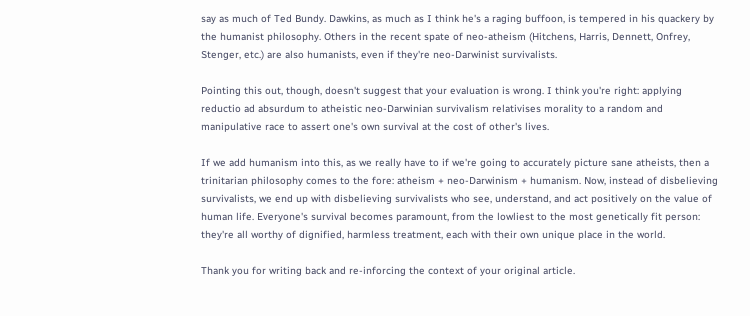say as much of Ted Bundy. Dawkins, as much as I think he's a raging buffoon, is tempered in his quackery by the humanist philosophy. Others in the recent spate of neo-atheism (Hitchens, Harris, Dennett, Onfrey, Stenger, etc.) are also humanists, even if they're neo-Darwinist survivalists.

Pointing this out, though, doesn't suggest that your evaluation is wrong. I think you're right: applying reductio ad absurdum to atheistic neo-Darwinian survivalism relativises morality to a random and manipulative race to assert one's own survival at the cost of other's lives.

If we add humanism into this, as we really have to if we're going to accurately picture sane atheists, then a trinitarian philosophy comes to the fore: atheism + neo-Darwinism + humanism. Now, instead of disbelieving survivalists, we end up with disbelieving survivalists who see, understand, and act positively on the value of human life. Everyone's survival becomes paramount, from the lowliest to the most genetically fit person: they're all worthy of dignified, harmless treatment, each with their own unique place in the world.

Thank you for writing back and re-inforcing the context of your original article.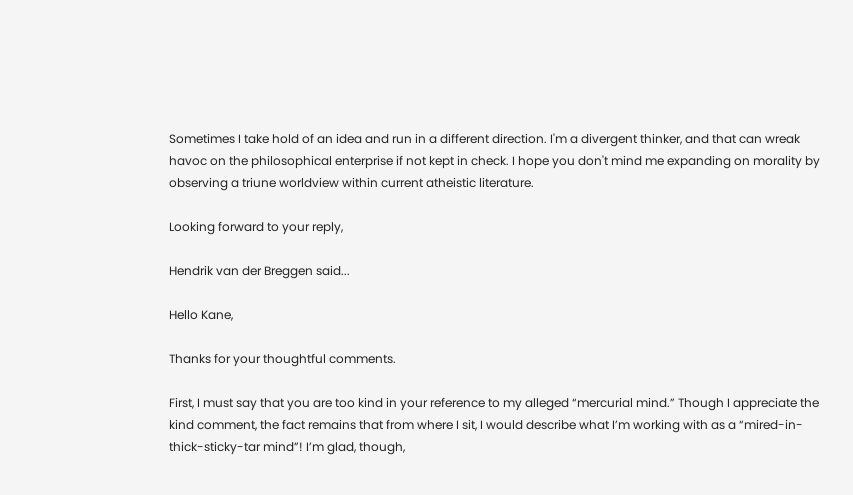Sometimes I take hold of an idea and run in a different direction. I'm a divergent thinker, and that can wreak havoc on the philosophical enterprise if not kept in check. I hope you don't mind me expanding on morality by observing a triune worldview within current atheistic literature.

Looking forward to your reply,

Hendrik van der Breggen said...

Hello Kane,

Thanks for your thoughtful comments.

First, I must say that you are too kind in your reference to my alleged “mercurial mind.” Though I appreciate the kind comment, the fact remains that from where I sit, I would describe what I’m working with as a “mired-in-thick-sticky-tar mind”! I’m glad, though,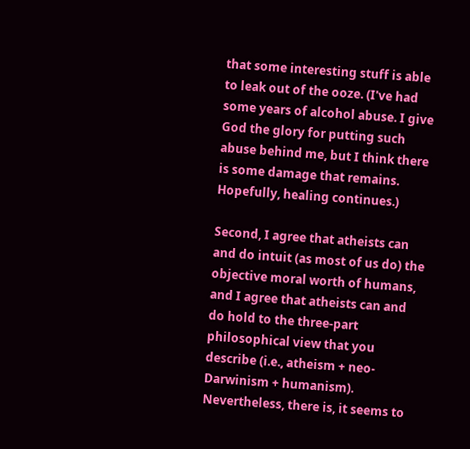that some interesting stuff is able to leak out of the ooze. (I've had some years of alcohol abuse. I give God the glory for putting such abuse behind me, but I think there is some damage that remains. Hopefully, healing continues.)

Second, I agree that atheists can and do intuit (as most of us do) the objective moral worth of humans, and I agree that atheists can and do hold to the three-part philosophical view that you describe (i.e., atheism + neo-Darwinism + humanism). Nevertheless, there is, it seems to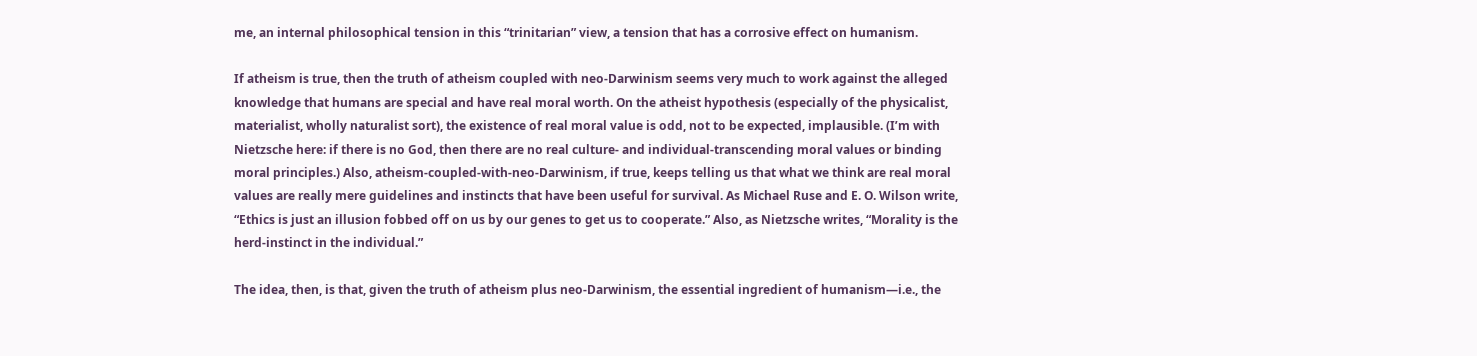me, an internal philosophical tension in this “trinitarian” view, a tension that has a corrosive effect on humanism.

If atheism is true, then the truth of atheism coupled with neo-Darwinism seems very much to work against the alleged knowledge that humans are special and have real moral worth. On the atheist hypothesis (especially of the physicalist, materialist, wholly naturalist sort), the existence of real moral value is odd, not to be expected, implausible. (I’m with Nietzsche here: if there is no God, then there are no real culture- and individual-transcending moral values or binding moral principles.) Also, atheism-coupled-with-neo-Darwinism, if true, keeps telling us that what we think are real moral values are really mere guidelines and instincts that have been useful for survival. As Michael Ruse and E. O. Wilson write, “Ethics is just an illusion fobbed off on us by our genes to get us to cooperate.” Also, as Nietzsche writes, “Morality is the herd-instinct in the individual.”

The idea, then, is that, given the truth of atheism plus neo-Darwinism, the essential ingredient of humanism—i.e., the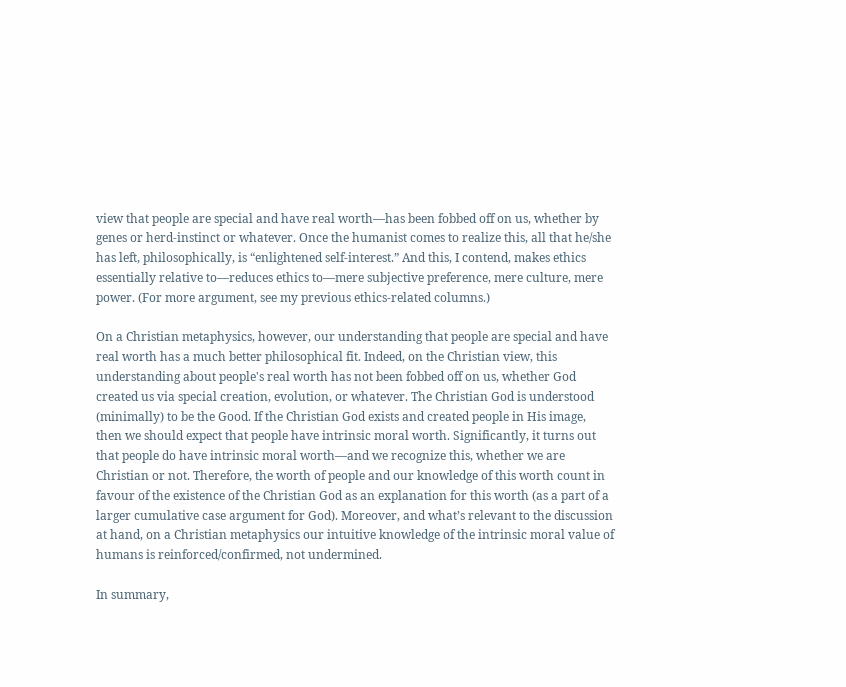view that people are special and have real worth—has been fobbed off on us, whether by genes or herd-instinct or whatever. Once the humanist comes to realize this, all that he/she has left, philosophically, is “enlightened self-interest.” And this, I contend, makes ethics essentially relative to—reduces ethics to—mere subjective preference, mere culture, mere power. (For more argument, see my previous ethics-related columns.)

On a Christian metaphysics, however, our understanding that people are special and have real worth has a much better philosophical fit. Indeed, on the Christian view, this understanding about people's real worth has not been fobbed off on us, whether God created us via special creation, evolution, or whatever. The Christian God is understood (minimally) to be the Good. If the Christian God exists and created people in His image, then we should expect that people have intrinsic moral worth. Significantly, it turns out that people do have intrinsic moral worth—and we recognize this, whether we are Christian or not. Therefore, the worth of people and our knowledge of this worth count in favour of the existence of the Christian God as an explanation for this worth (as a part of a larger cumulative case argument for God). Moreover, and what’s relevant to the discussion at hand, on a Christian metaphysics our intuitive knowledge of the intrinsic moral value of humans is reinforced/confirmed, not undermined.

In summary,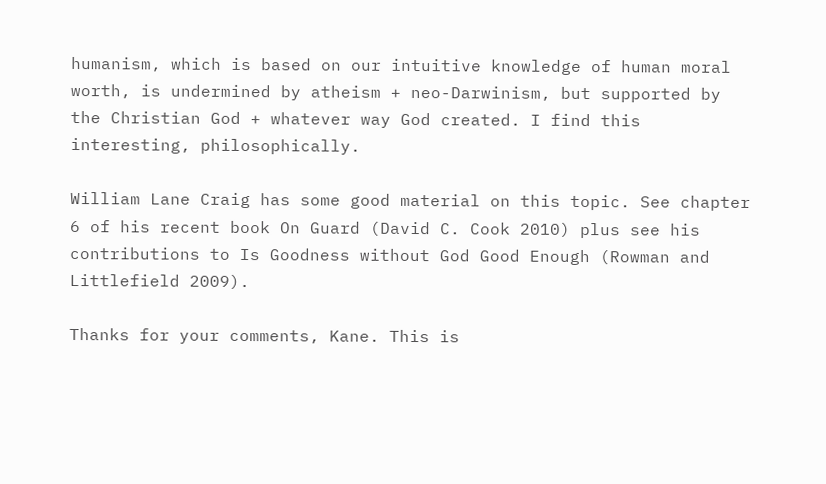humanism, which is based on our intuitive knowledge of human moral worth, is undermined by atheism + neo-Darwinism, but supported by the Christian God + whatever way God created. I find this interesting, philosophically.

William Lane Craig has some good material on this topic. See chapter 6 of his recent book On Guard (David C. Cook 2010) plus see his contributions to Is Goodness without God Good Enough (Rowman and Littlefield 2009).

Thanks for your comments, Kane. This is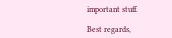important stuff.

Best regards,